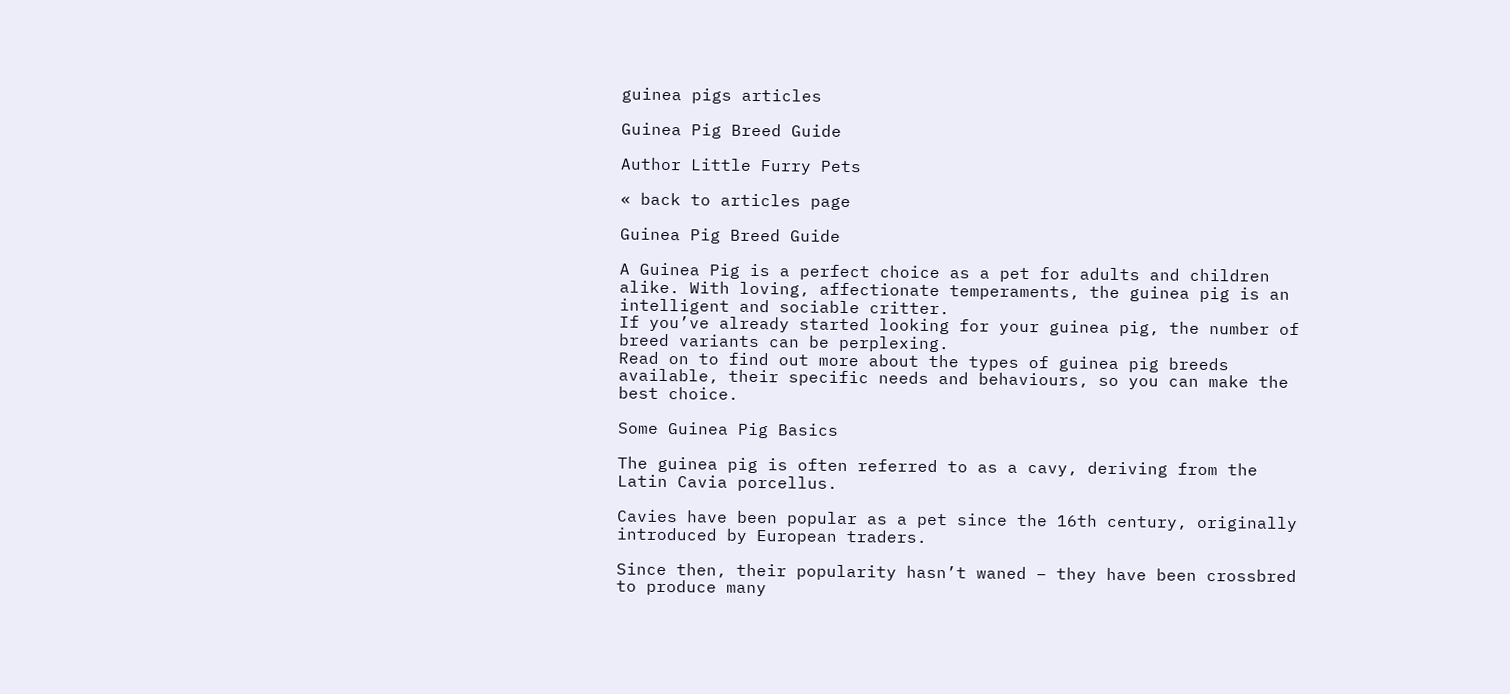guinea pigs articles

Guinea Pig Breed Guide

Author Little Furry Pets

« back to articles page

Guinea Pig Breed Guide

A Guinea Pig is a perfect choice as a pet for adults and children alike. With loving, affectionate temperaments, the guinea pig is an intelligent and sociable critter.
If you’ve already started looking for your guinea pig, the number of breed variants can be perplexing.
Read on to find out more about the types of guinea pig breeds available, their specific needs and behaviours, so you can make the best choice.

Some Guinea Pig Basics

The guinea pig is often referred to as a cavy, deriving from the Latin Cavia porcellus.

Cavies have been popular as a pet since the 16th century, originally introduced by European traders.

Since then, their popularity hasn’t waned – they have been crossbred to produce many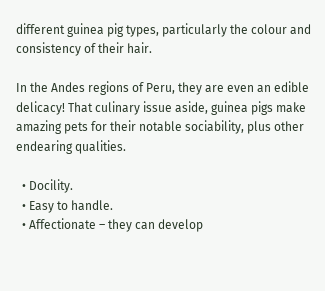different guinea pig types, particularly the colour and consistency of their hair.

In the Andes regions of Peru, they are even an edible delicacy! That culinary issue aside, guinea pigs make amazing pets for their notable sociability, plus other endearing qualities.

  • Docility.
  • Easy to handle.
  • Affectionate – they can develop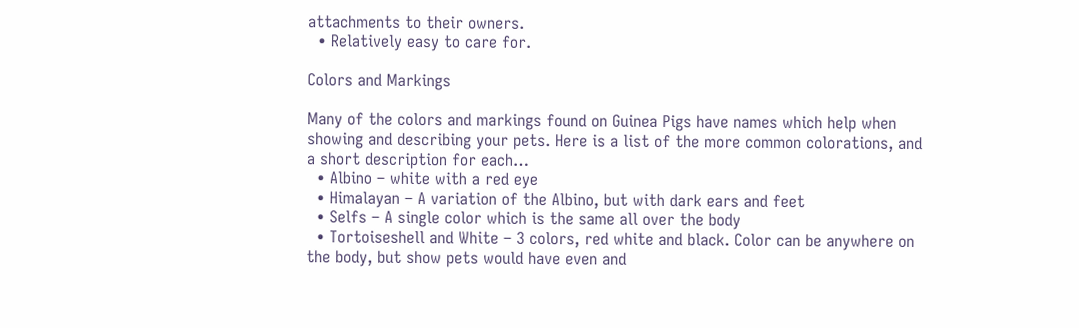attachments to their owners.
  • Relatively easy to care for.

Colors and Markings

Many of the colors and markings found on Guinea Pigs have names which help when showing and describing your pets. Here is a list of the more common colorations, and a short description for each…
  • Albino – white with a red eye
  • Himalayan – A variation of the Albino, but with dark ears and feet
  • Selfs – A single color which is the same all over the body
  • Tortoiseshell and White – 3 colors, red white and black. Color can be anywhere on the body, but show pets would have even and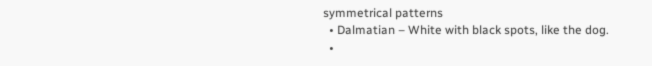symmetrical patterns
  • Dalmatian – White with black spots, like the dog.
  •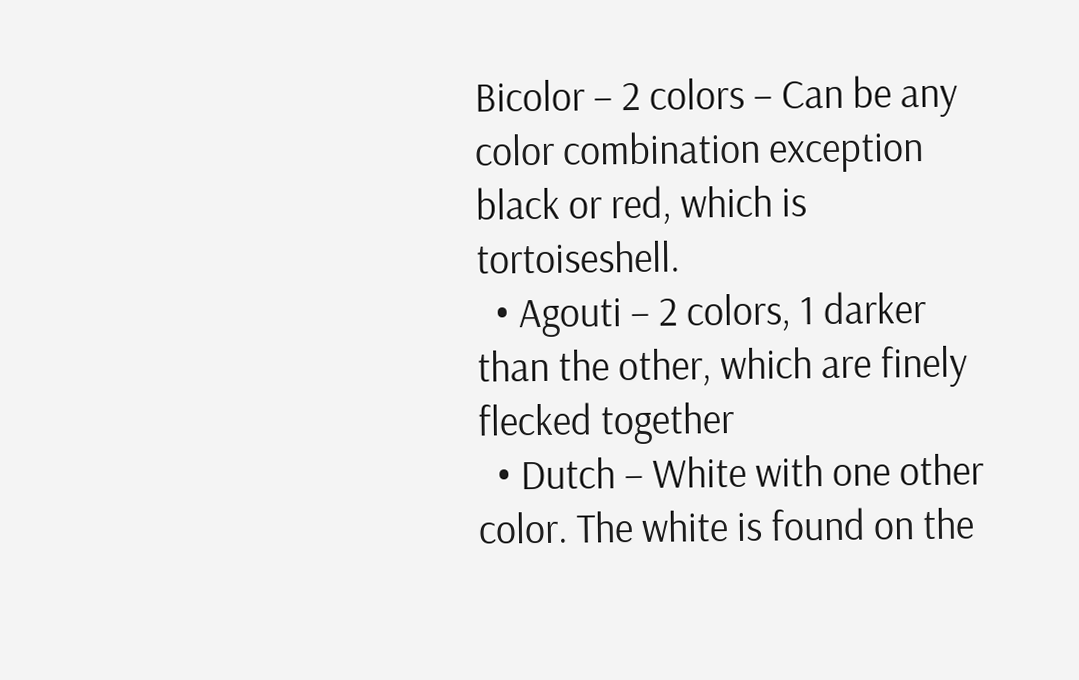Bicolor – 2 colors – Can be any color combination exception black or red, which is tortoiseshell.
  • Agouti – 2 colors, 1 darker than the other, which are finely flecked together
  • Dutch – White with one other color. The white is found on the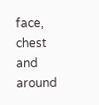face, chest and around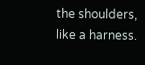the shoulders, like a harness.